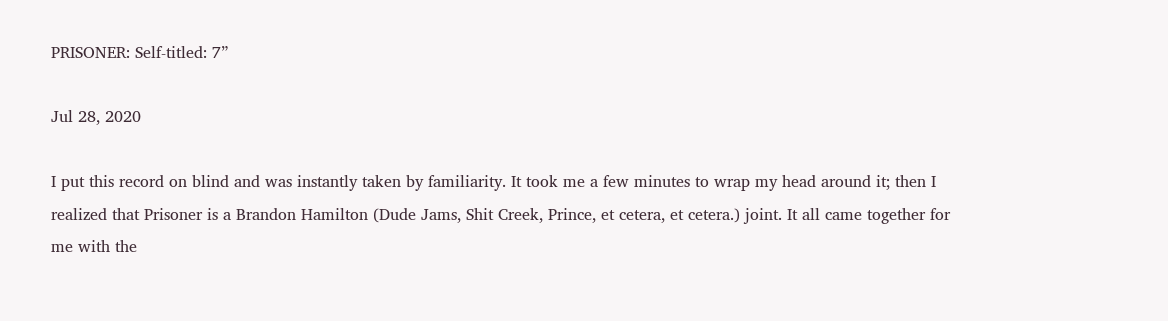PRISONER: Self-titled: 7”

Jul 28, 2020

I put this record on blind and was instantly taken by familiarity. It took me a few minutes to wrap my head around it; then I realized that Prisoner is a Brandon Hamilton (Dude Jams, Shit Creek, Prince, et cetera, et cetera.) joint. It all came together for me with the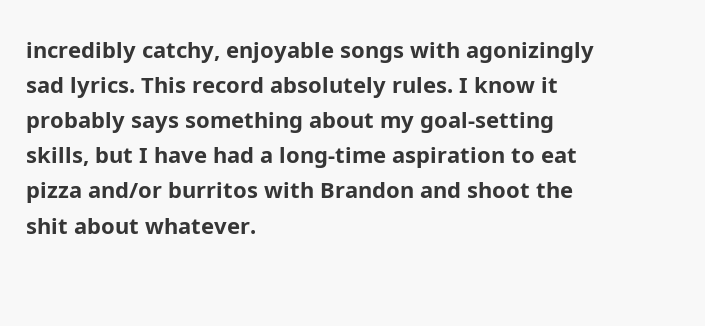incredibly catchy, enjoyable songs with agonizingly sad lyrics. This record absolutely rules. I know it probably says something about my goal-setting skills, but I have had a long-time aspiration to eat pizza and/or burritos with Brandon and shoot the shit about whatever.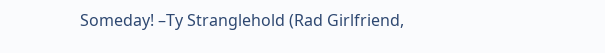Someday! –Ty Stranglehold (Rad Girlfriend,